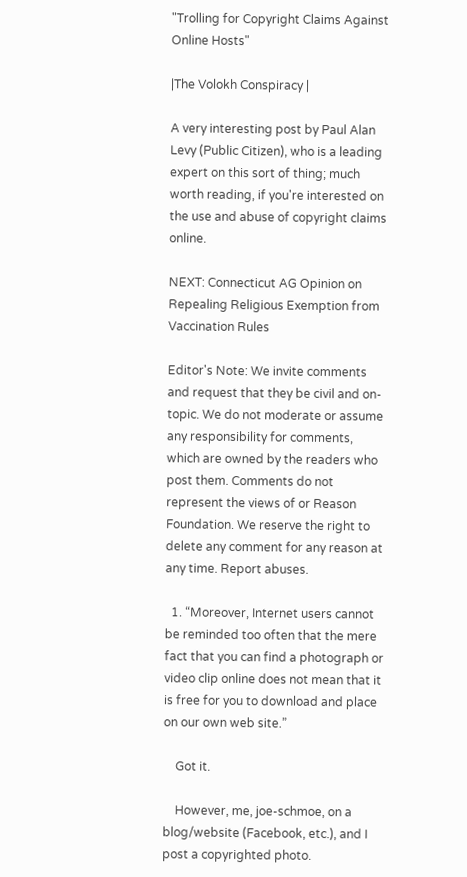"Trolling for Copyright Claims Against Online Hosts"

|The Volokh Conspiracy |

A very interesting post by Paul Alan Levy (Public Citizen), who is a leading expert on this sort of thing; much worth reading, if you're interested on the use and abuse of copyright claims online.

NEXT: Connecticut AG Opinion on Repealing Religious Exemption from Vaccination Rules

Editor's Note: We invite comments and request that they be civil and on-topic. We do not moderate or assume any responsibility for comments, which are owned by the readers who post them. Comments do not represent the views of or Reason Foundation. We reserve the right to delete any comment for any reason at any time. Report abuses.

  1. “Moreover, Internet users cannot be reminded too often that the mere fact that you can find a photograph or video clip online does not mean that it is free for you to download and place on our own web site.”

    Got it.

    However, me, joe-schmoe, on a blog/website (Facebook, etc.), and I post a copyrighted photo.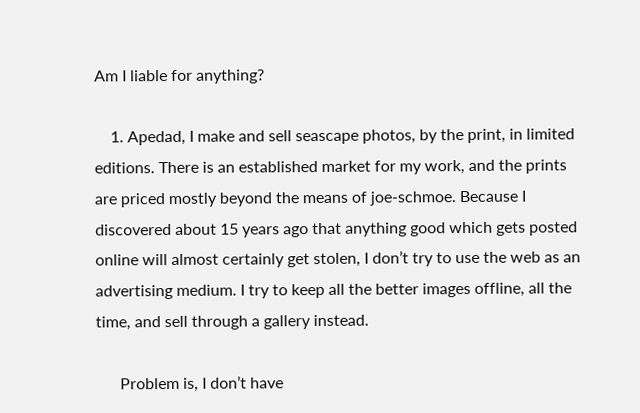Am I liable for anything?

    1. Apedad, I make and sell seascape photos, by the print, in limited editions. There is an established market for my work, and the prints are priced mostly beyond the means of joe-schmoe. Because I discovered about 15 years ago that anything good which gets posted online will almost certainly get stolen, I don’t try to use the web as an advertising medium. I try to keep all the better images offline, all the time, and sell through a gallery instead.

      Problem is, I don’t have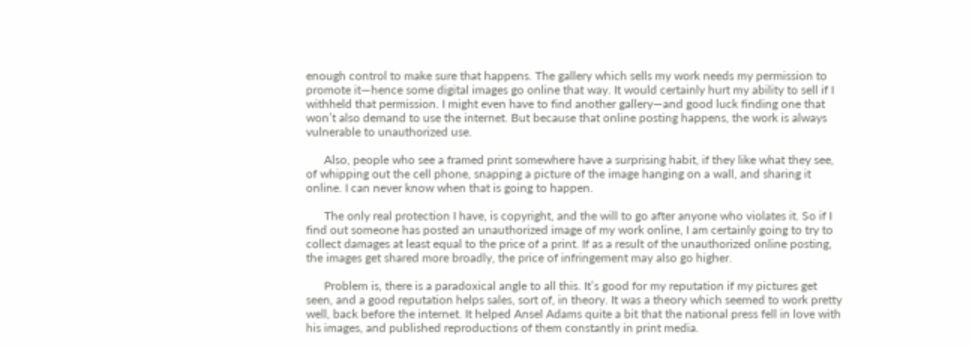enough control to make sure that happens. The gallery which sells my work needs my permission to promote it—hence some digital images go online that way. It would certainly hurt my ability to sell if I withheld that permission. I might even have to find another gallery—and good luck finding one that won’t also demand to use the internet. But because that online posting happens, the work is always vulnerable to unauthorized use.

      Also, people who see a framed print somewhere have a surprising habit, if they like what they see, of whipping out the cell phone, snapping a picture of the image hanging on a wall, and sharing it online. I can never know when that is going to happen.

      The only real protection I have, is copyright, and the will to go after anyone who violates it. So if I find out someone has posted an unauthorized image of my work online, I am certainly going to try to collect damages at least equal to the price of a print. If as a result of the unauthorized online posting, the images get shared more broadly, the price of infringement may also go higher.

      Problem is, there is a paradoxical angle to all this. It’s good for my reputation if my pictures get seen, and a good reputation helps sales, sort of, in theory. It was a theory which seemed to work pretty well, back before the internet. It helped Ansel Adams quite a bit that the national press fell in love with his images, and published reproductions of them constantly in print media.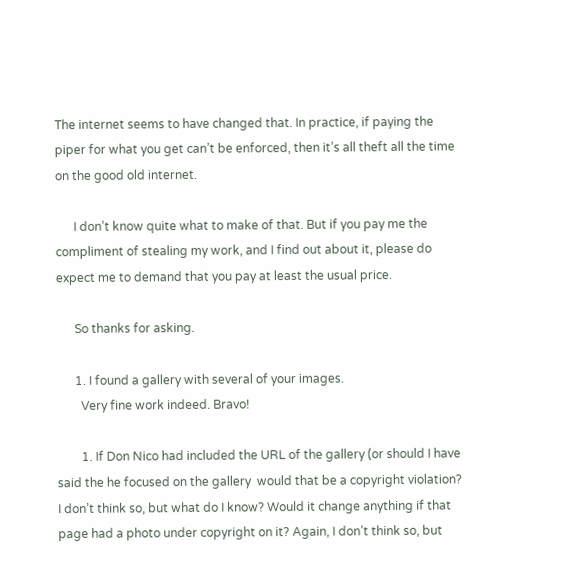The internet seems to have changed that. In practice, if paying the piper for what you get can’t be enforced, then it’s all theft all the time on the good old internet.

      I don’t know quite what to make of that. But if you pay me the compliment of stealing my work, and I find out about it, please do expect me to demand that you pay at least the usual price.

      So thanks for asking.

      1. I found a gallery with several of your images.
        Very fine work indeed. Bravo!

        1. If Don Nico had included the URL of the gallery (or should I have said the he focused on the gallery  would that be a copyright violation? I don’t think so, but what do I know? Would it change anything if that page had a photo under copyright on it? Again, I don’t think so, but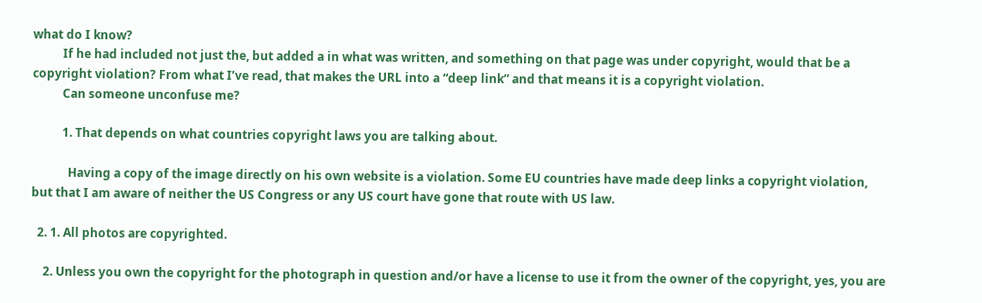what do I know?
          If he had included not just the, but added a in what was written, and something on that page was under copyright, would that be a copyright violation? From what I’ve read, that makes the URL into a “deep link” and that means it is a copyright violation.
          Can someone unconfuse me?

          1. That depends on what countries copyright laws you are talking about.

            Having a copy of the image directly on his own website is a violation. Some EU countries have made deep links a copyright violation, but that I am aware of neither the US Congress or any US court have gone that route with US law.

  2. 1. All photos are copyrighted.

    2. Unless you own the copyright for the photograph in question and/or have a license to use it from the owner of the copyright, yes, you are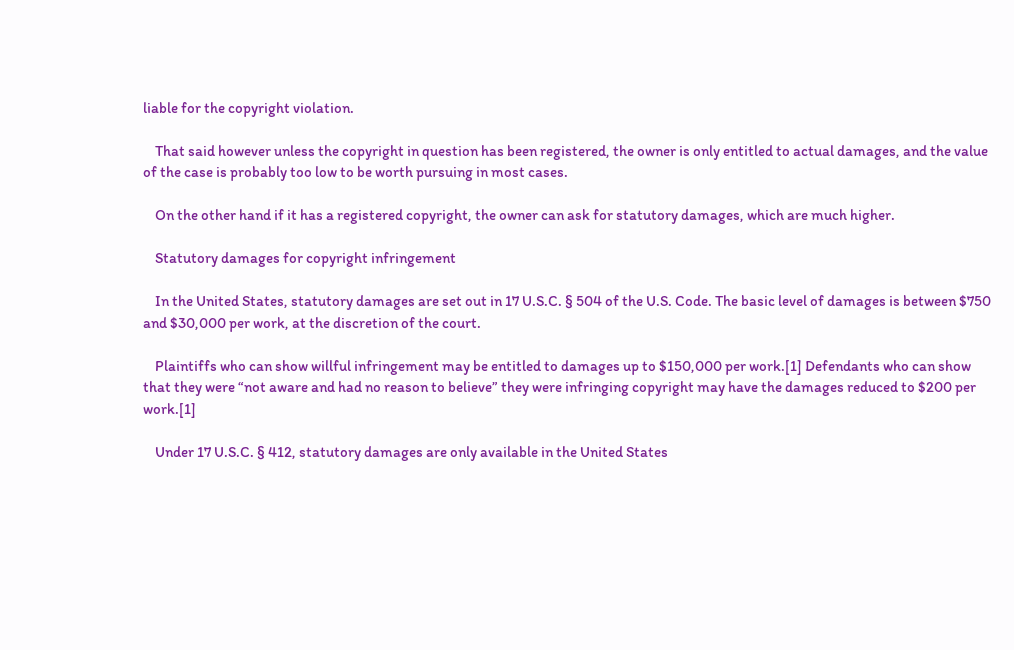liable for the copyright violation.

    That said however unless the copyright in question has been registered, the owner is only entitled to actual damages, and the value of the case is probably too low to be worth pursuing in most cases.

    On the other hand if it has a registered copyright, the owner can ask for statutory damages, which are much higher.

    Statutory damages for copyright infringement

    In the United States, statutory damages are set out in 17 U.S.C. § 504 of the U.S. Code. The basic level of damages is between $750 and $30,000 per work, at the discretion of the court.

    Plaintiffs who can show willful infringement may be entitled to damages up to $150,000 per work.[1] Defendants who can show that they were “not aware and had no reason to believe” they were infringing copyright may have the damages reduced to $200 per work.[1]

    Under 17 U.S.C. § 412, statutory damages are only available in the United States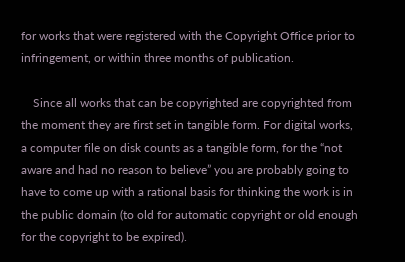for works that were registered with the Copyright Office prior to infringement, or within three months of publication.

    Since all works that can be copyrighted are copyrighted from the moment they are first set in tangible form. For digital works, a computer file on disk counts as a tangible form, for the “not aware and had no reason to believe” you are probably going to have to come up with a rational basis for thinking the work is in the public domain (to old for automatic copyright or old enough for the copyright to be expired).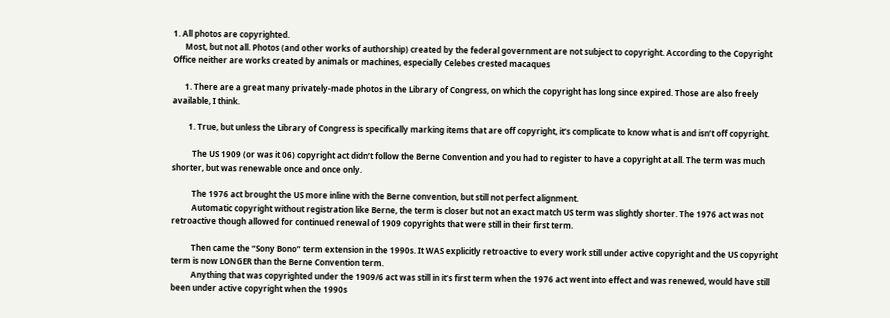1. All photos are copyrighted.
      Most, but not all. Photos (and other works of authorship) created by the federal government are not subject to copyright. According to the Copyright Office neither are works created by animals or machines, especially Celebes crested macaques

      1. There are a great many privately-made photos in the Library of Congress, on which the copyright has long since expired. Those are also freely available, I think.

        1. True, but unless the Library of Congress is specifically marking items that are off copyright, it’s complicate to know what is and isn’t off copyright.

          The US 1909 (or was it 06) copyright act didn’t follow the Berne Convention and you had to register to have a copyright at all. The term was much shorter, but was renewable once and once only.

          The 1976 act brought the US more inline with the Berne convention, but still not perfect alignment.
          Automatic copyright without registration like Berne, the term is closer but not an exact match US term was slightly shorter. The 1976 act was not retroactive though allowed for continued renewal of 1909 copyrights that were still in their first term.

          Then came the “Sony Bono” term extension in the 1990s. It WAS explicitly retroactive to every work still under active copyright and the US copyright term is now LONGER than the Berne Convention term.
          Anything that was copyrighted under the 1909/6 act was still in it’s first term when the 1976 act went into effect and was renewed, would have still been under active copyright when the 1990s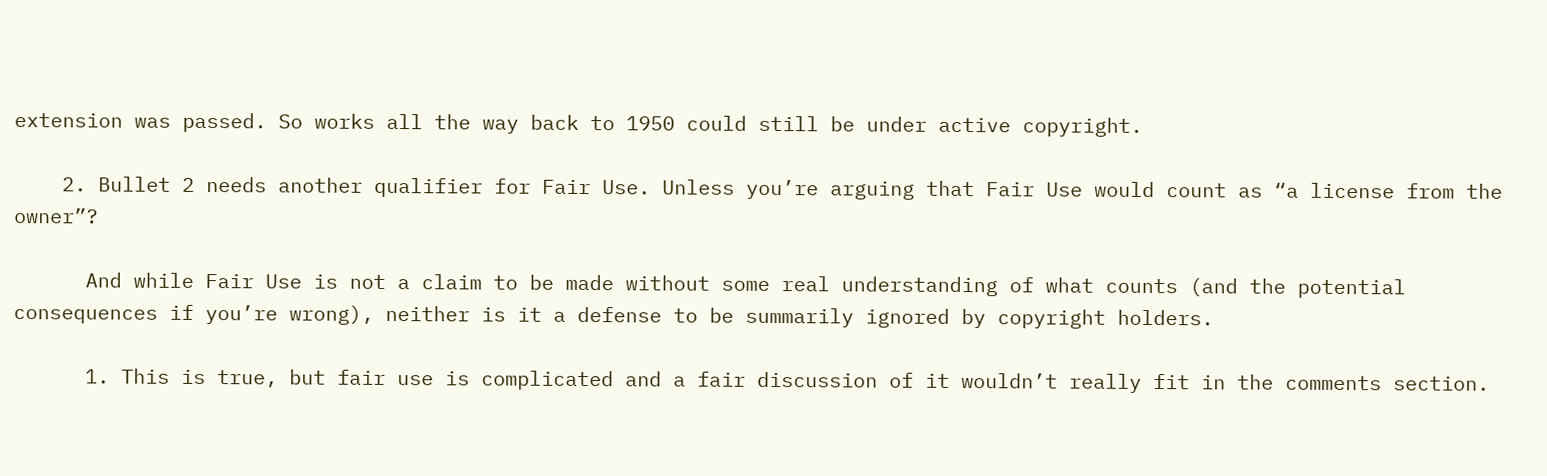extension was passed. So works all the way back to 1950 could still be under active copyright.

    2. Bullet 2 needs another qualifier for Fair Use. Unless you’re arguing that Fair Use would count as “a license from the owner”?

      And while Fair Use is not a claim to be made without some real understanding of what counts (and the potential consequences if you’re wrong), neither is it a defense to be summarily ignored by copyright holders.

      1. This is true, but fair use is complicated and a fair discussion of it wouldn’t really fit in the comments section.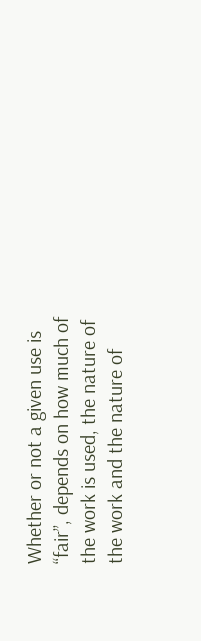Whether or not a given use is “fair”, depends on how much of the work is used, the nature of the work and the nature of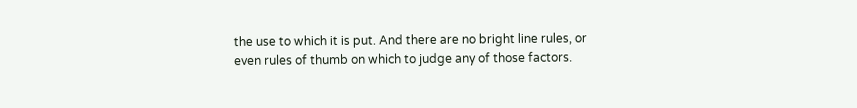the use to which it is put. And there are no bright line rules, or even rules of thumb on which to judge any of those factors.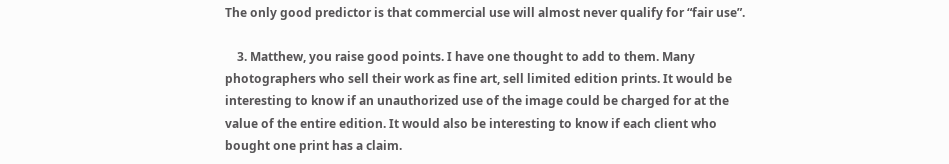The only good predictor is that commercial use will almost never qualify for “fair use”.

    3. Matthew, you raise good points. I have one thought to add to them. Many photographers who sell their work as fine art, sell limited edition prints. It would be interesting to know if an unauthorized use of the image could be charged for at the value of the entire edition. It would also be interesting to know if each client who bought one print has a claim.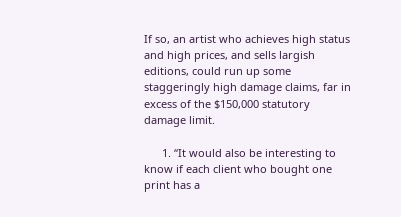If so, an artist who achieves high status and high prices, and sells largish editions, could run up some staggeringly high damage claims, far in excess of the $150,000 statutory damage limit.

      1. “It would also be interesting to know if each client who bought one print has a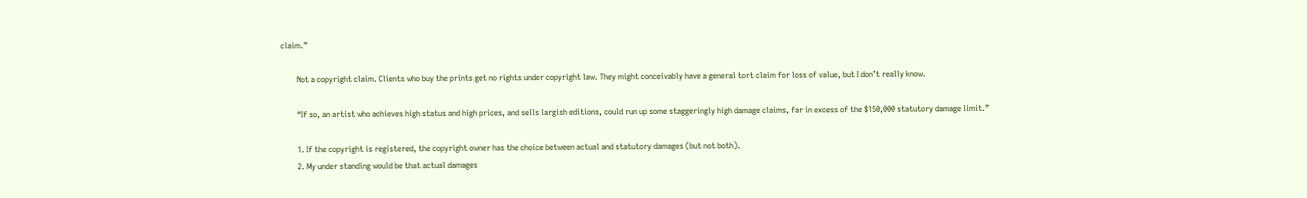claim.”

        Not a copyright claim. Clients who buy the prints get no rights under copyright law. They might conceivably have a general tort claim for loss of value, but I don’t really know.

        “If so, an artist who achieves high status and high prices, and sells largish editions, could run up some staggeringly high damage claims, far in excess of the $150,000 statutory damage limit.”

        1. If the copyright is registered, the copyright owner has the choice between actual and statutory damages (but not both).
        2. My under standing would be that actual damages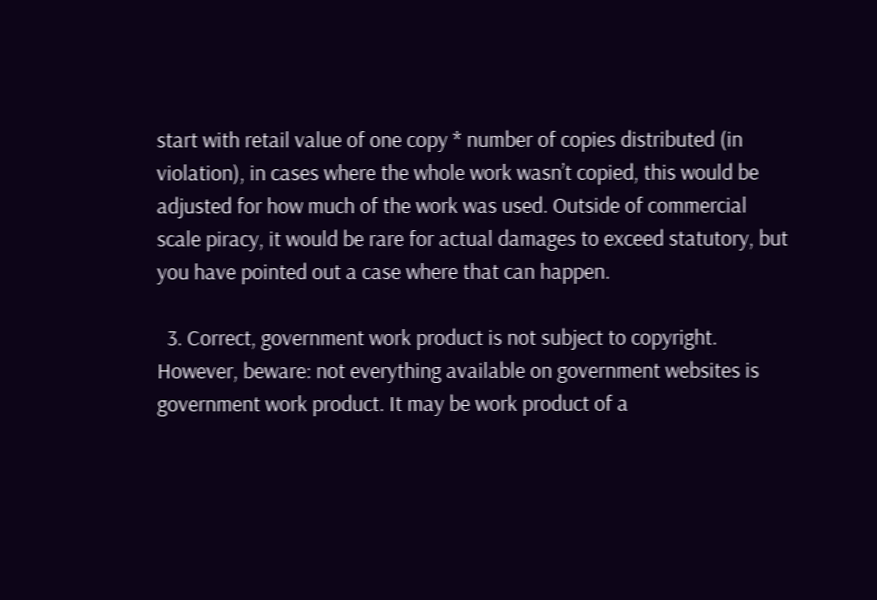start with retail value of one copy * number of copies distributed (in violation), in cases where the whole work wasn’t copied, this would be adjusted for how much of the work was used. Outside of commercial scale piracy, it would be rare for actual damages to exceed statutory, but you have pointed out a case where that can happen.

  3. Correct, government work product is not subject to copyright. However, beware: not everything available on government websites is government work product. It may be work product of a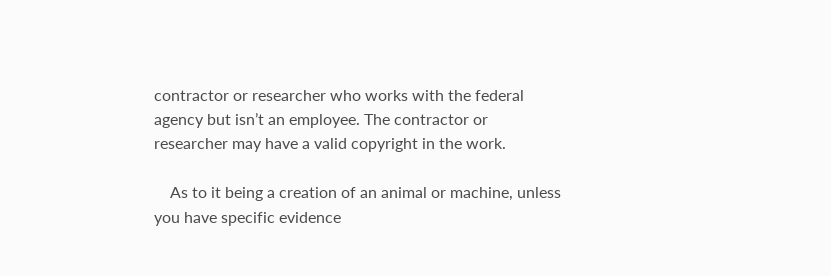contractor or researcher who works with the federal agency but isn’t an employee. The contractor or researcher may have a valid copyright in the work.

    As to it being a creation of an animal or machine, unless you have specific evidence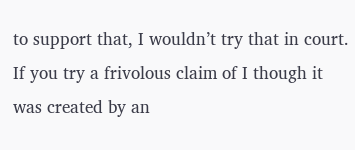to support that, I wouldn’t try that in court. If you try a frivolous claim of I though it was created by an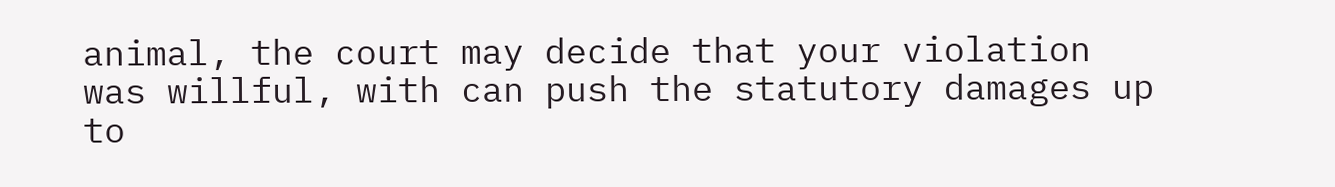animal, the court may decide that your violation was willful, with can push the statutory damages up to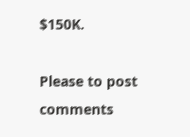$150K.

Please to post comments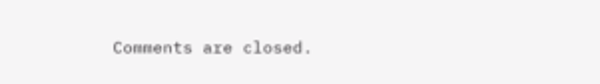Comments are closed.